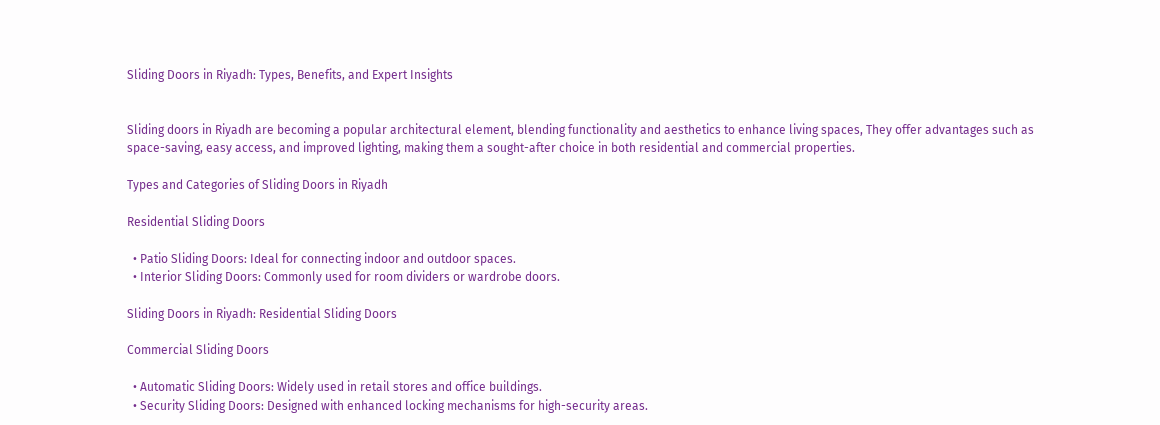Sliding Doors in Riyadh: Types, Benefits, and Expert Insights


Sliding doors in Riyadh are becoming a popular architectural element, blending functionality and aesthetics to enhance living spaces, They offer advantages such as space-saving, easy access, and improved lighting, making them a sought-after choice in both residential and commercial properties.

Types and Categories of Sliding Doors in Riyadh

Residential Sliding Doors

  • Patio Sliding Doors: Ideal for connecting indoor and outdoor spaces.
  • Interior Sliding Doors: Commonly used for room dividers or wardrobe doors.

Sliding Doors in Riyadh: Residential Sliding Doors

Commercial Sliding Doors

  • Automatic Sliding Doors: Widely used in retail stores and office buildings.
  • Security Sliding Doors: Designed with enhanced locking mechanisms for high-security areas.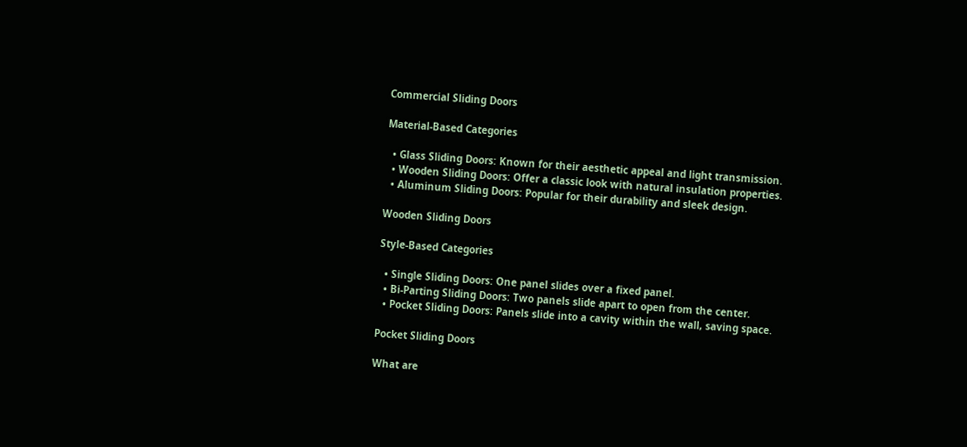Commercial Sliding Doors

Material-Based Categories

  • Glass Sliding Doors: Known for their aesthetic appeal and light transmission.
  • Wooden Sliding Doors: Offer a classic look with natural insulation properties.
  • Aluminum Sliding Doors: Popular for their durability and sleek design.

Wooden Sliding Doors

Style-Based Categories

  • Single Sliding Doors: One panel slides over a fixed panel.
  • Bi-Parting Sliding Doors: Two panels slide apart to open from the center.
  • Pocket Sliding Doors: Panels slide into a cavity within the wall, saving space.

Pocket Sliding Doors

What are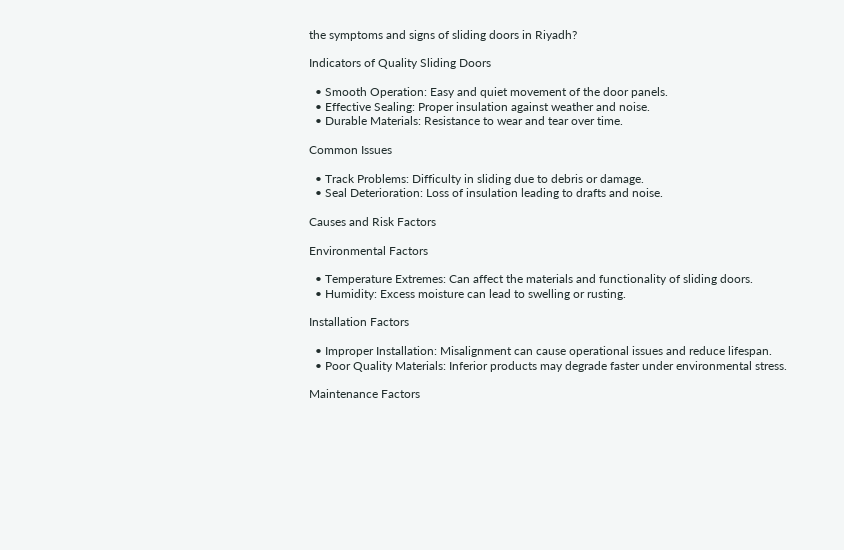the symptoms and signs of sliding doors in Riyadh?

Indicators of Quality Sliding Doors

  • Smooth Operation: Easy and quiet movement of the door panels.
  • Effective Sealing: Proper insulation against weather and noise.
  • Durable Materials: Resistance to wear and tear over time.

Common Issues

  • Track Problems: Difficulty in sliding due to debris or damage.
  • Seal Deterioration: Loss of insulation leading to drafts and noise.

Causes and Risk Factors

Environmental Factors

  • Temperature Extremes: Can affect the materials and functionality of sliding doors.
  • Humidity: Excess moisture can lead to swelling or rusting.

Installation Factors

  • Improper Installation: Misalignment can cause operational issues and reduce lifespan.
  • Poor Quality Materials: Inferior products may degrade faster under environmental stress.

Maintenance Factors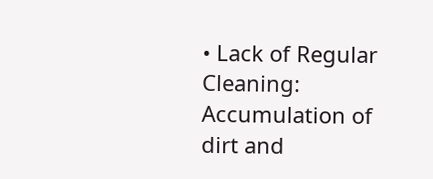• Lack of Regular Cleaning: Accumulation of dirt and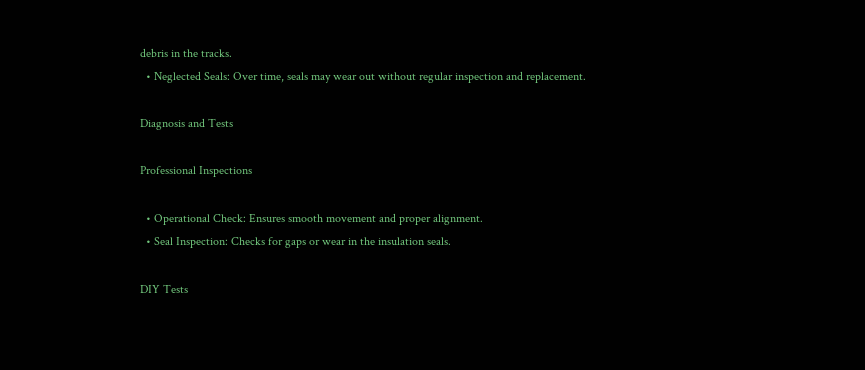debris in the tracks.
  • Neglected Seals: Over time, seals may wear out without regular inspection and replacement.

Diagnosis and Tests

Professional Inspections

  • Operational Check: Ensures smooth movement and proper alignment.
  • Seal Inspection: Checks for gaps or wear in the insulation seals.

DIY Tests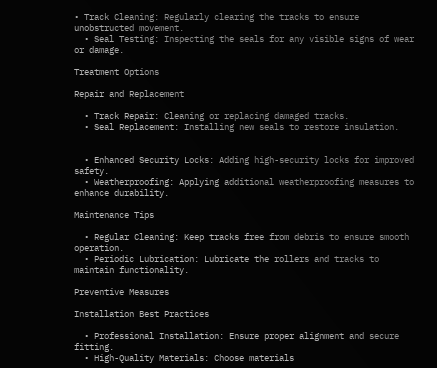• Track Cleaning: Regularly clearing the tracks to ensure unobstructed movement.
  • Seal Testing: Inspecting the seals for any visible signs of wear or damage.

Treatment Options

Repair and Replacement

  • Track Repair: Cleaning or replacing damaged tracks.
  • Seal Replacement: Installing new seals to restore insulation.


  • Enhanced Security Locks: Adding high-security locks for improved safety.
  • Weatherproofing: Applying additional weatherproofing measures to enhance durability.

Maintenance Tips

  • Regular Cleaning: Keep tracks free from debris to ensure smooth operation.
  • Periodic Lubrication: Lubricate the rollers and tracks to maintain functionality.

Preventive Measures

Installation Best Practices

  • Professional Installation: Ensure proper alignment and secure fitting.
  • High-Quality Materials: Choose materials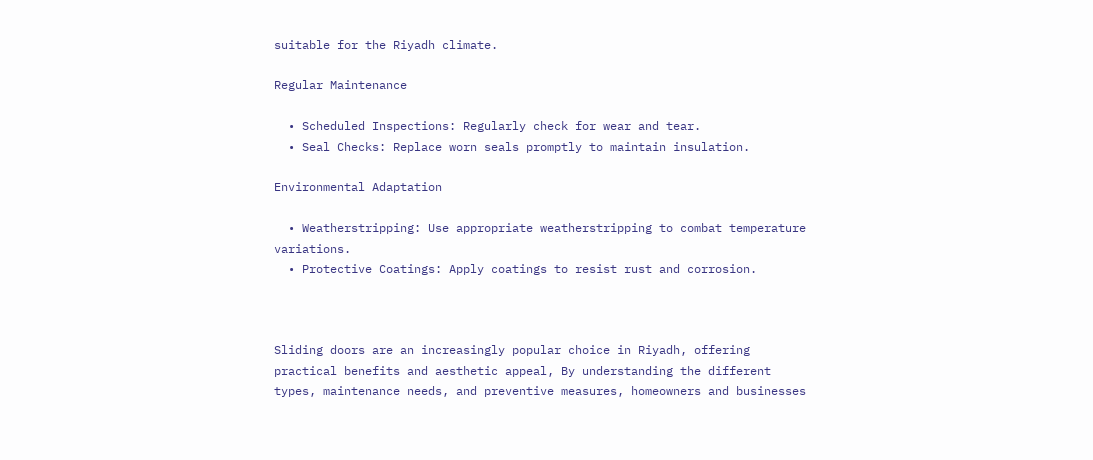suitable for the Riyadh climate.

Regular Maintenance

  • Scheduled Inspections: Regularly check for wear and tear.
  • Seal Checks: Replace worn seals promptly to maintain insulation.

Environmental Adaptation

  • Weatherstripping: Use appropriate weatherstripping to combat temperature variations.
  • Protective Coatings: Apply coatings to resist rust and corrosion.



Sliding doors are an increasingly popular choice in Riyadh, offering practical benefits and aesthetic appeal, By understanding the different types, maintenance needs, and preventive measures, homeowners and businesses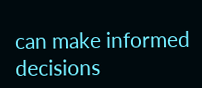can make informed decisions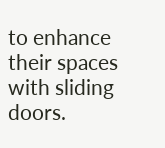to enhance their spaces with sliding doors.